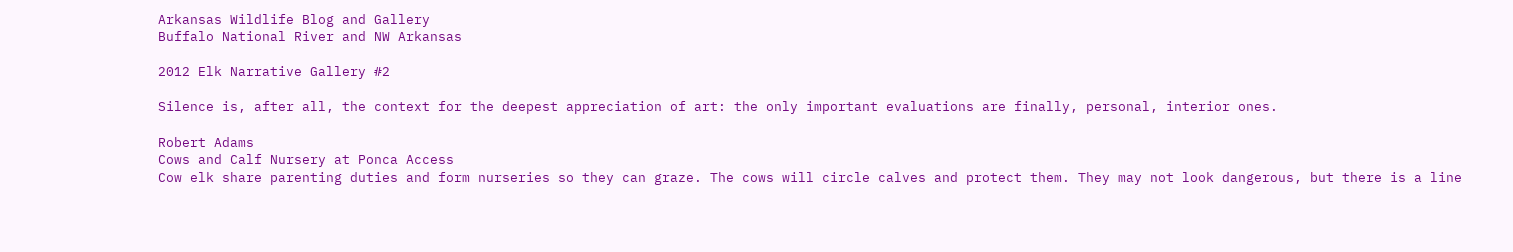Arkansas Wildlife Blog and Gallery
Buffalo National River and NW Arkansas

2012 Elk Narrative Gallery #2

Silence is, after all, the context for the deepest appreciation of art: the only important evaluations are finally, personal, interior ones.

Robert Adams
Cows and Calf Nursery at Ponca Access
Cow elk share parenting duties and form nurseries so they can graze. The cows will circle calves and protect them. They may not look dangerous, but there is a line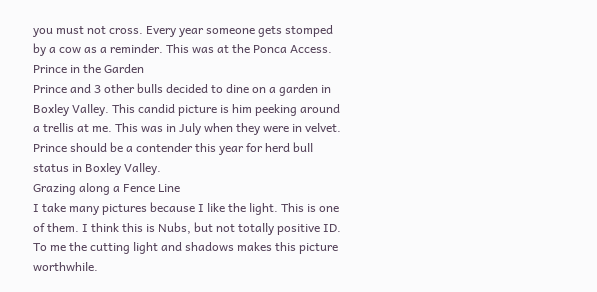you must not cross. Every year someone gets stomped by a cow as a reminder. This was at the Ponca Access.
Prince in the Garden
Prince and 3 other bulls decided to dine on a garden in Boxley Valley. This candid picture is him peeking around a trellis at me. This was in July when they were in velvet. Prince should be a contender this year for herd bull status in Boxley Valley.
Grazing along a Fence Line
I take many pictures because I like the light. This is one of them. I think this is Nubs, but not totally positive ID. To me the cutting light and shadows makes this picture worthwhile.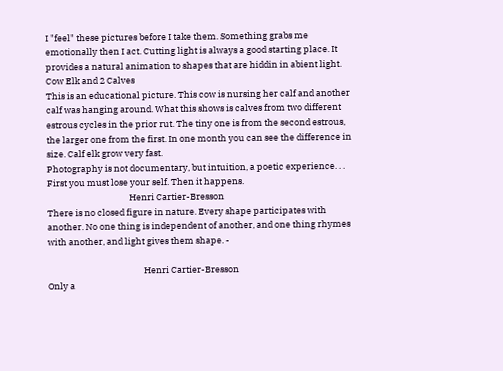I "feel" these pictures before I take them. Something grabs me emotionally then I act. Cutting light is always a good starting place. It provides a natural animation to shapes that are hiddin in abient light.
Cow Elk and 2 Calves
This is an educational picture. This cow is nursing her calf and another calf was hanging around. What this shows is calves from two different estrous cycles in the prior rut. The tiny one is from the second estrous, the larger one from the first. In one month you can see the difference in size. Calf elk grow very fast.
Photography is not documentary, but intuition, a poetic experience. . .  First you must lose your self. Then it happens.
                                         Henri Cartier-Bresson
There is no closed figure in nature. Every shape participates with another. No one thing is independent of another, and one thing rhymes with another, and light gives them shape. -

                                                Henri Cartier-Bresson
Only a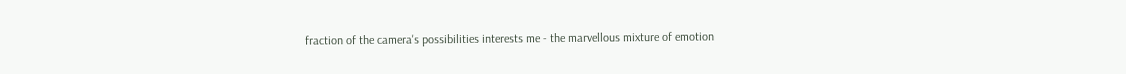fraction of the camera's possibilities interests me - the marvellous mixture of emotion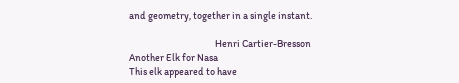and geometry, together in a single instant.

                                           Henri Cartier-Bresson
Another Elk for Nasa
This elk appeared to have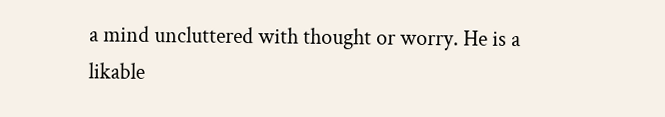a mind uncluttered with thought or worry. He is a likable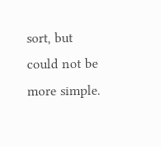sort, but could not be more simple.